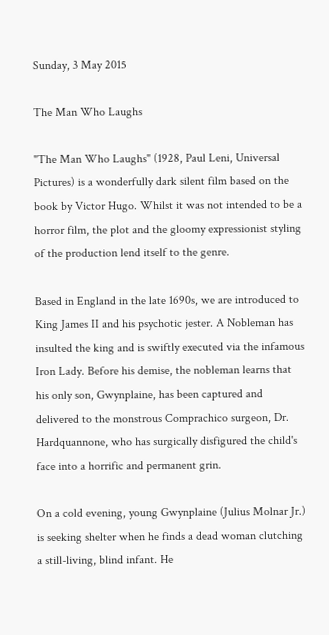Sunday, 3 May 2015

The Man Who Laughs

"The Man Who Laughs" (1928, Paul Leni, Universal Pictures) is a wonderfully dark silent film based on the book by Victor Hugo. Whilst it was not intended to be a horror film, the plot and the gloomy expressionist styling of the production lend itself to the genre.

Based in England in the late 1690s, we are introduced to King James II and his psychotic jester. A Nobleman has insulted the king and is swiftly executed via the infamous Iron Lady. Before his demise, the nobleman learns that his only son, Gwynplaine, has been captured and delivered to the monstrous Comprachico surgeon, Dr. Hardquannone, who has surgically disfigured the child's face into a horrific and permanent grin.

On a cold evening, young Gwynplaine (Julius Molnar Jr.) is seeking shelter when he finds a dead woman clutching a still-living, blind infant. He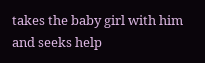takes the baby girl with him and seeks help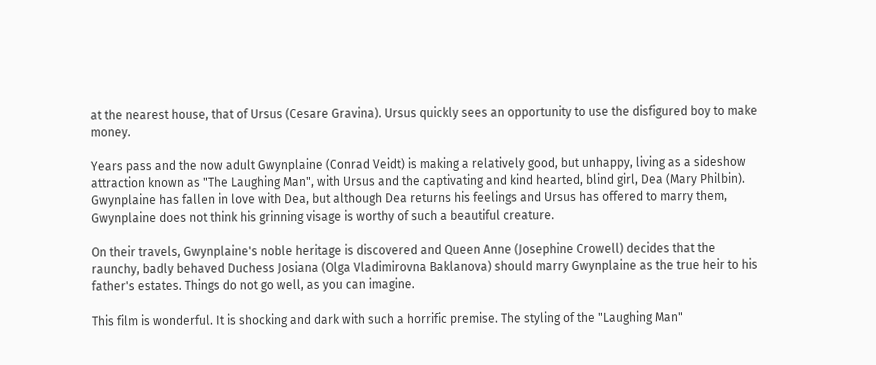at the nearest house, that of Ursus (Cesare Gravina). Ursus quickly sees an opportunity to use the disfigured boy to make money.

Years pass and the now adult Gwynplaine (Conrad Veidt) is making a relatively good, but unhappy, living as a sideshow attraction known as "The Laughing Man", with Ursus and the captivating and kind hearted, blind girl, Dea (Mary Philbin). Gwynplaine has fallen in love with Dea, but although Dea returns his feelings and Ursus has offered to marry them, Gwynplaine does not think his grinning visage is worthy of such a beautiful creature.

On their travels, Gwynplaine's noble heritage is discovered and Queen Anne (Josephine Crowell) decides that the raunchy, badly behaved Duchess Josiana (Olga Vladimirovna Baklanova) should marry Gwynplaine as the true heir to his father's estates. Things do not go well, as you can imagine.

This film is wonderful. It is shocking and dark with such a horrific premise. The styling of the "Laughing Man"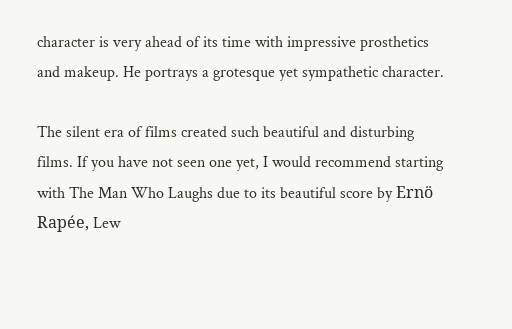character is very ahead of its time with impressive prosthetics and makeup. He portrays a grotesque yet sympathetic character.

The silent era of films created such beautiful and disturbing films. If you have not seen one yet, I would recommend starting with The Man Who Laughs due to its beautiful score by Ernö Rapée, Lew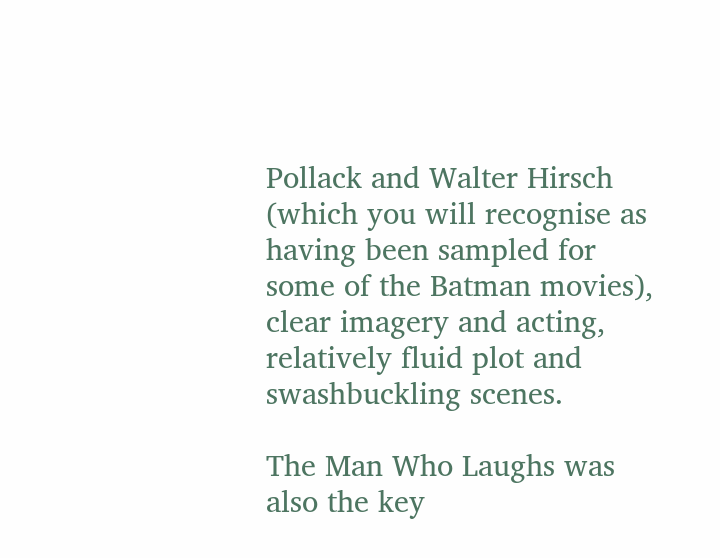Pollack and Walter Hirsch (which you will recognise as having been sampled for some of the Batman movies), clear imagery and acting, relatively fluid plot and swashbuckling scenes.

The Man Who Laughs was also the key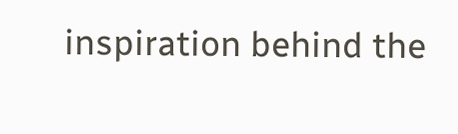inspiration behind the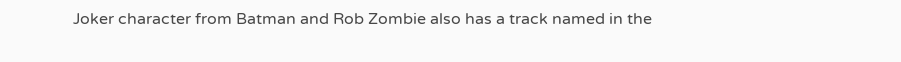Joker character from Batman and Rob Zombie also has a track named in the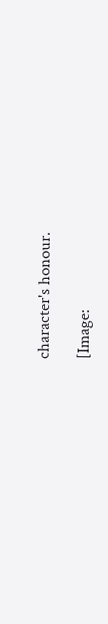character's honour.

[Image: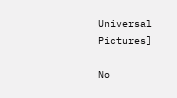Universal Pictures]

No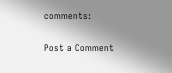comments:

Post a Comment